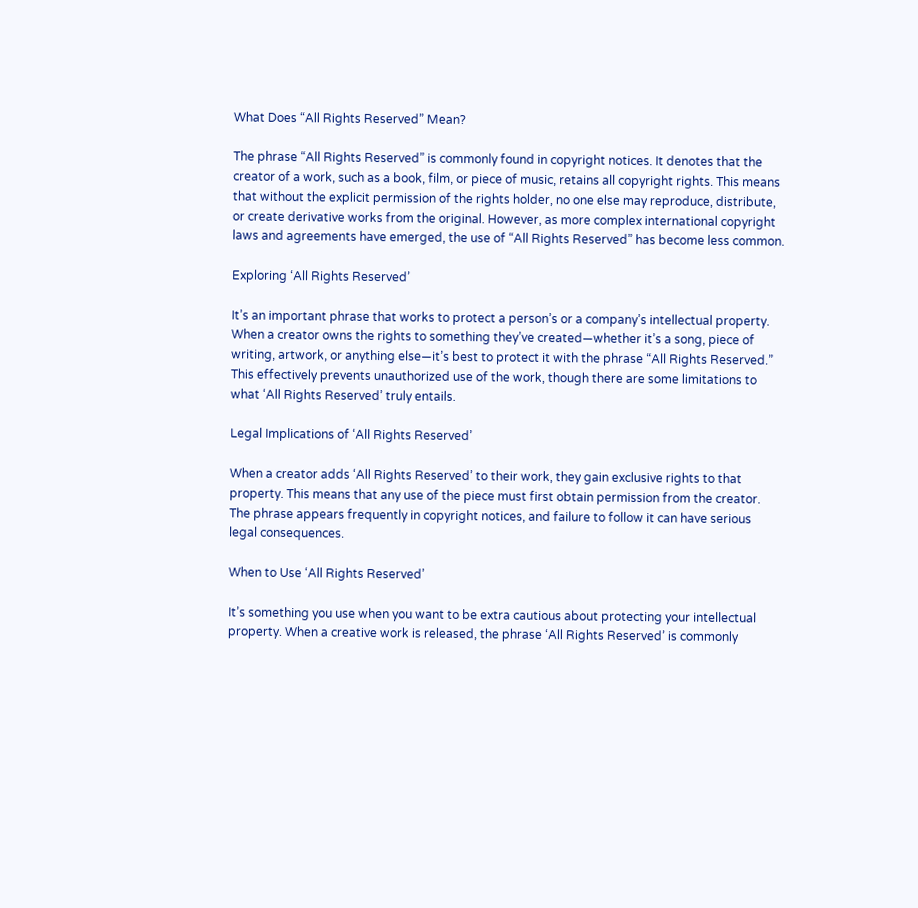What Does “All Rights Reserved” Mean?

The phrase “All Rights Reserved” is commonly found in copyright notices. It denotes that the creator of a work, such as a book, film, or piece of music, retains all copyright rights. This means that without the explicit permission of the rights holder, no one else may reproduce, distribute, or create derivative works from the original. However, as more complex international copyright laws and agreements have emerged, the use of “All Rights Reserved” has become less common.

Exploring ‘All Rights Reserved’

It’s an important phrase that works to protect a person’s or a company’s intellectual property. When a creator owns the rights to something they’ve created—whether it’s a song, piece of writing, artwork, or anything else—it’s best to protect it with the phrase “All Rights Reserved.” This effectively prevents unauthorized use of the work, though there are some limitations to what ‘All Rights Reserved’ truly entails.

Legal Implications of ‘All Rights Reserved’

When a creator adds ‘All Rights Reserved’ to their work, they gain exclusive rights to that property. This means that any use of the piece must first obtain permission from the creator. The phrase appears frequently in copyright notices, and failure to follow it can have serious legal consequences.

When to Use ‘All Rights Reserved’

It’s something you use when you want to be extra cautious about protecting your intellectual property. When a creative work is released, the phrase ‘All Rights Reserved’ is commonly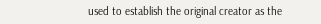used to establish the original creator as the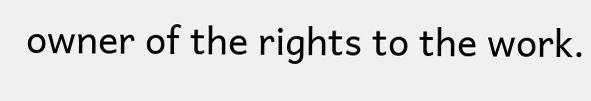owner of the rights to the work.